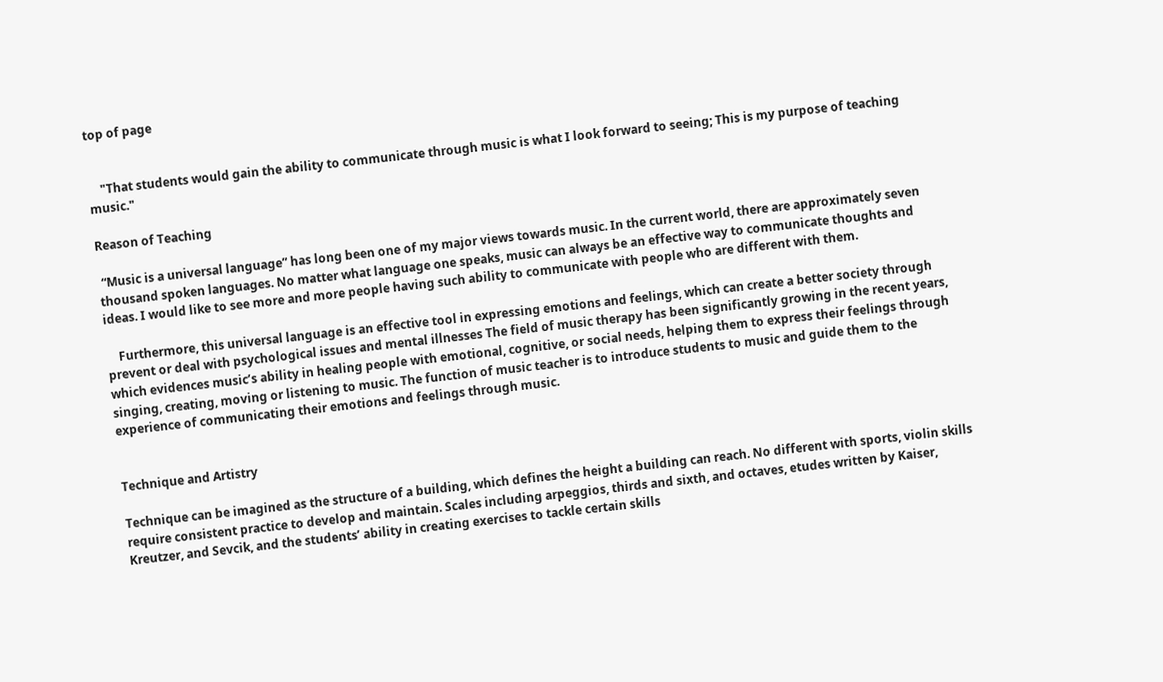top of page


    "That students would gain the ability to communicate through music is what I look forward to seeing; This is my purpose of teaching music."

Reason of Teaching

 “Music is a universal language” has long been one of my major views towards music. In the current world, there are approximately seven thousand spoken languages. No matter what language one speaks, music can always be an effective way to communicate thoughts and ideas. I would like to see more and more people having such ability to communicate with people who are different with them.

    Furthermore, this universal language is an effective tool in expressing emotions and feelings, which can create a better society through prevent or deal with psychological issues and mental illnesses The field of music therapy has been significantly growing in the recent years, which evidences music’s ability in healing people with emotional, cognitive, or social needs, helping them to express their feelings through singing, creating, moving or listening to music. The function of music teacher is to introduce students to music and guide them to the experience of communicating their emotions and feelings through music.


Technique and Artistry

Technique can be imagined as the structure of a building, which defines the height a building can reach. No different with sports, violin skills require consistent practice to develop and maintain. Scales including arpeggios, thirds and sixth, and octaves, etudes written by Kaiser, Kreutzer, and Sevcik, and the students’ ability in creating exercises to tackle certain skills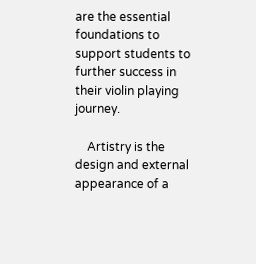are the essential foundations to support students to further success in their violin playing journey.

    Artistry is the design and external appearance of a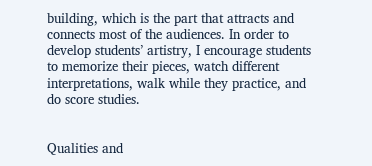building, which is the part that attracts and connects most of the audiences. In order to develop students’ artistry, I encourage students to memorize their pieces, watch different interpretations, walk while they practice, and do score studies.


Qualities and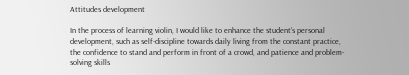Attitudes development

In the process of learning violin, I would like to enhance the student’s personal development, such as self-discipline towards daily living from the constant practice, the confidence to stand and perform in front of a crowd, and patience and problem-solving skills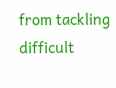from tackling difficult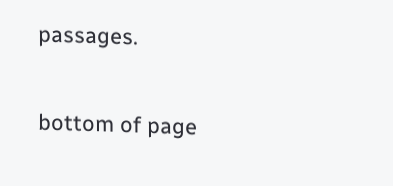passages.

bottom of page